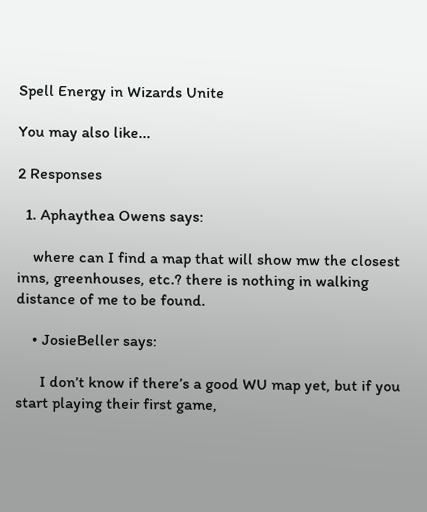Spell Energy in Wizards Unite

You may also like...

2 Responses

  1. Aphaythea Owens says:

    where can I find a map that will show mw the closest inns, greenhouses, etc.? there is nothing in walking distance of me to be found.

    • JosieBeller says:

      I don’t know if there’s a good WU map yet, but if you start playing their first game,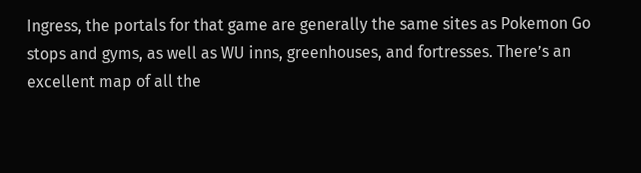Ingress, the portals for that game are generally the same sites as Pokemon Go stops and gyms, as well as WU inns, greenhouses, and fortresses. There’s an excellent map of all the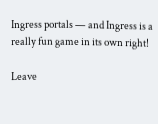Ingress portals — and Ingress is a really fun game in its own right!

Leave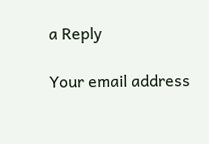a Reply

Your email address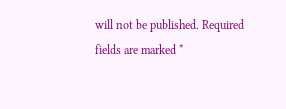will not be published. Required fields are marked *